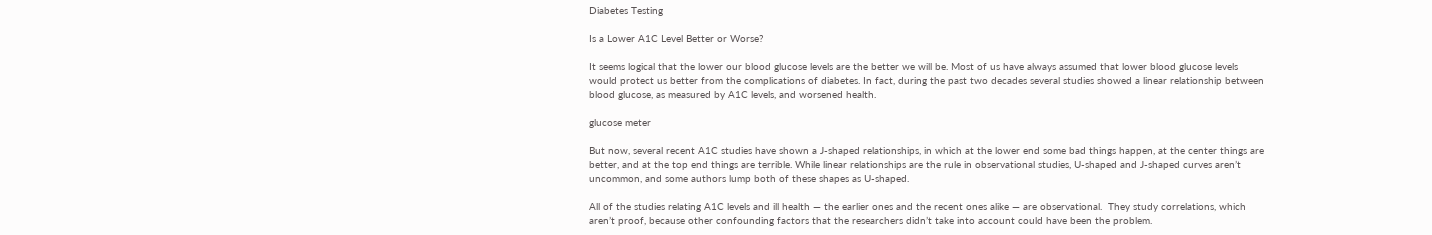Diabetes Testing

Is a Lower A1C Level Better or Worse?

It seems logical that the lower our blood glucose levels are the better we will be. Most of us have always assumed that lower blood glucose levels would protect us better from the complications of diabetes. In fact, during the past two decades several studies showed a linear relationship between blood glucose, as measured by A1C levels, and worsened health.

glucose meter

But now, several recent A1C studies have shown a J-shaped relationships, in which at the lower end some bad things happen, at the center things are better, and at the top end things are terrible. While linear relationships are the rule in observational studies, U-shaped and J-shaped curves aren’t uncommon, and some authors lump both of these shapes as U-shaped.

All of the studies relating A1C levels and ill health — the earlier ones and the recent ones alike — are observational.  They study correlations, which aren’t proof, because other confounding factors that the researchers didn’t take into account could have been the problem.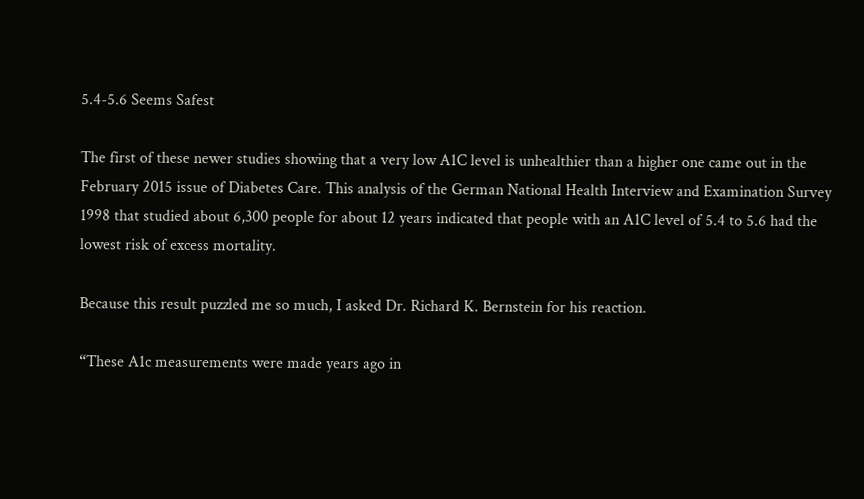5.4-5.6 Seems Safest

The first of these newer studies showing that a very low A1C level is unhealthier than a higher one came out in the February 2015 issue of Diabetes Care. This analysis of the German National Health Interview and Examination Survey 1998 that studied about 6,300 people for about 12 years indicated that people with an A1C level of 5.4 to 5.6 had the lowest risk of excess mortality.

Because this result puzzled me so much, I asked Dr. Richard K. Bernstein for his reaction.

“These A1c measurements were made years ago in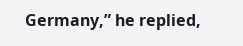Germany,” he replied,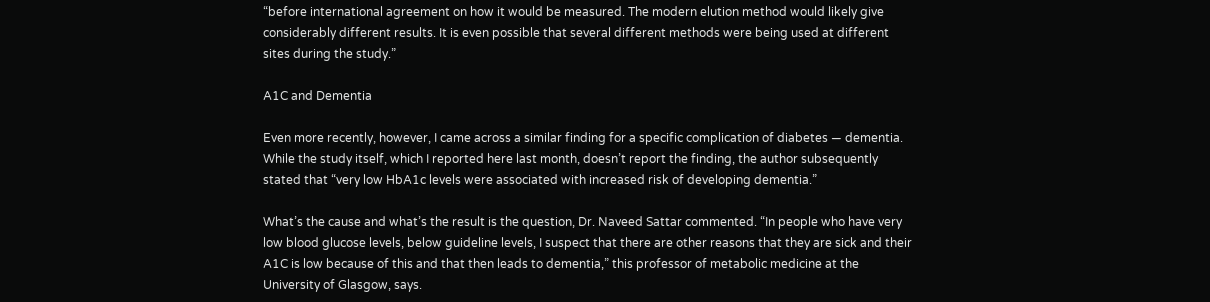“before international agreement on how it would be measured. The modern elution method would likely give considerably different results. It is even possible that several different methods were being used at different sites during the study.”

A1C and Dementia

Even more recently, however, I came across a similar finding for a specific complication of diabetes — dementia. While the study itself, which I reported here last month, doesn’t report the finding, the author subsequently stated that “very low HbA1c levels were associated with increased risk of developing dementia.”

What’s the cause and what’s the result is the question, Dr. Naveed Sattar commented. “In people who have very low blood glucose levels, below guideline levels, I suspect that there are other reasons that they are sick and their A1C is low because of this and that then leads to dementia,” this professor of metabolic medicine at the University of Glasgow, says.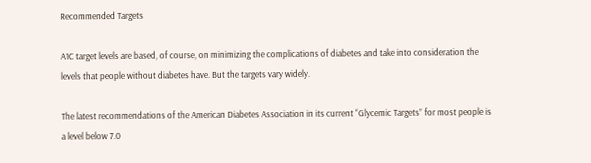Recommended Targets

A1C target levels are based, of course, on minimizing the complications of diabetes and take into consideration the levels that people without diabetes have. But the targets vary widely.

The latest recommendations of the American Diabetes Association in its current “Glycemic Targets” for most people is a level below 7.0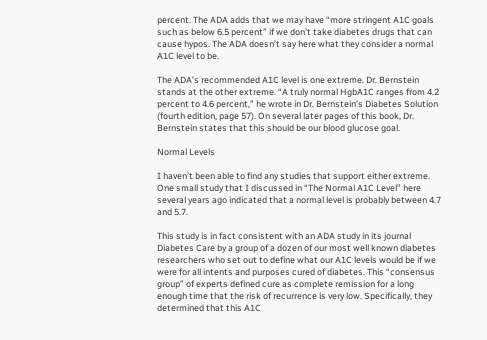percent. The ADA adds that we may have “more stringent A1C goals such as below 6.5 percent” if we don’t take diabetes drugs that can cause hypos. The ADA doesn’t say here what they consider a normal A1C level to be.

The ADA’s recommended A1C level is one extreme. Dr. Bernstein stands at the other extreme. “A truly normal HgbA1C ranges from 4.2 percent to 4.6 percent,” he wrote in Dr. Bernstein’s Diabetes Solution (fourth edition, page 57). On several later pages of this book, Dr. Bernstein states that this should be our blood glucose goal.

Normal Levels

I haven’t been able to find any studies that support either extreme. One small study that I discussed in “The Normal A1C Level” here several years ago indicated that a normal level is probably between 4.7 and 5.7.

This study is in fact consistent with an ADA study in its journal Diabetes Care by a group of a dozen of our most well known diabetes researchers who set out to define what our A1C levels would be if we were for all intents and purposes cured of diabetes. This “consensus group” of experts defined cure as complete remission for a long enough time that the risk of recurrence is very low. Specifically, they determined that this A1C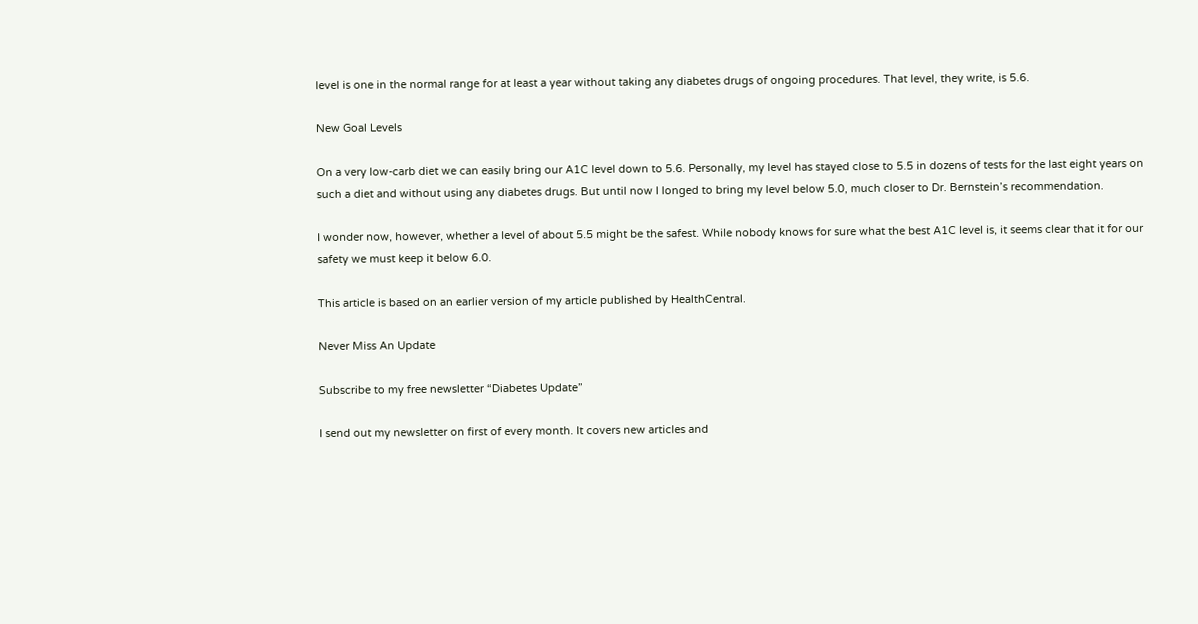level is one in the normal range for at least a year without taking any diabetes drugs of ongoing procedures. That level, they write, is 5.6.

New Goal Levels

On a very low-carb diet we can easily bring our A1C level down to 5.6. Personally, my level has stayed close to 5.5 in dozens of tests for the last eight years on such a diet and without using any diabetes drugs. But until now I longed to bring my level below 5.0, much closer to Dr. Bernstein’s recommendation.

I wonder now, however, whether a level of about 5.5 might be the safest. While nobody knows for sure what the best A1C level is, it seems clear that it for our safety we must keep it below 6.0.

This article is based on an earlier version of my article published by HealthCentral.

Never Miss An Update

Subscribe to my free newsletter “Diabetes Update”

I send out my newsletter on first of every month. It covers new articles and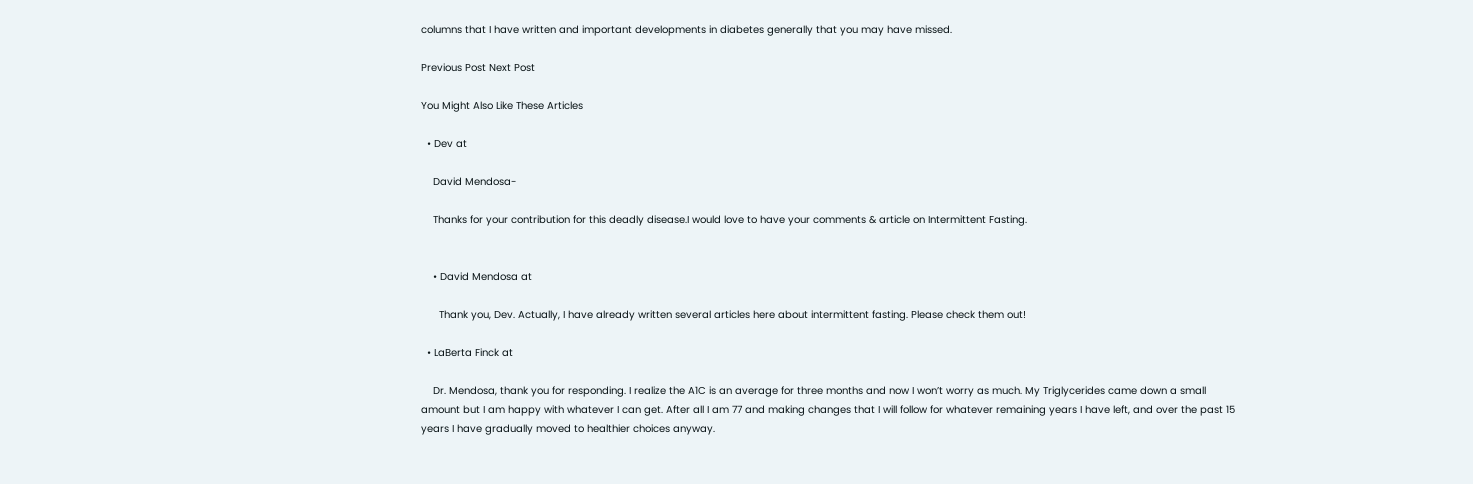columns that I have written and important developments in diabetes generally that you may have missed.

Previous Post Next Post

You Might Also Like These Articles

  • Dev at

    David Mendosa-

    Thanks for your contribution for this deadly disease.I would love to have your comments & article on Intermittent Fasting.


    • David Mendosa at

      Thank you, Dev. Actually, I have already written several articles here about intermittent fasting. Please check them out!

  • LaBerta Finck at

    Dr. Mendosa, thank you for responding. I realize the A1C is an average for three months and now I won’t worry as much. My Triglycerides came down a small amount but I am happy with whatever I can get. After all I am 77 and making changes that I will follow for whatever remaining years I have left, and over the past 15 years I have gradually moved to healthier choices anyway.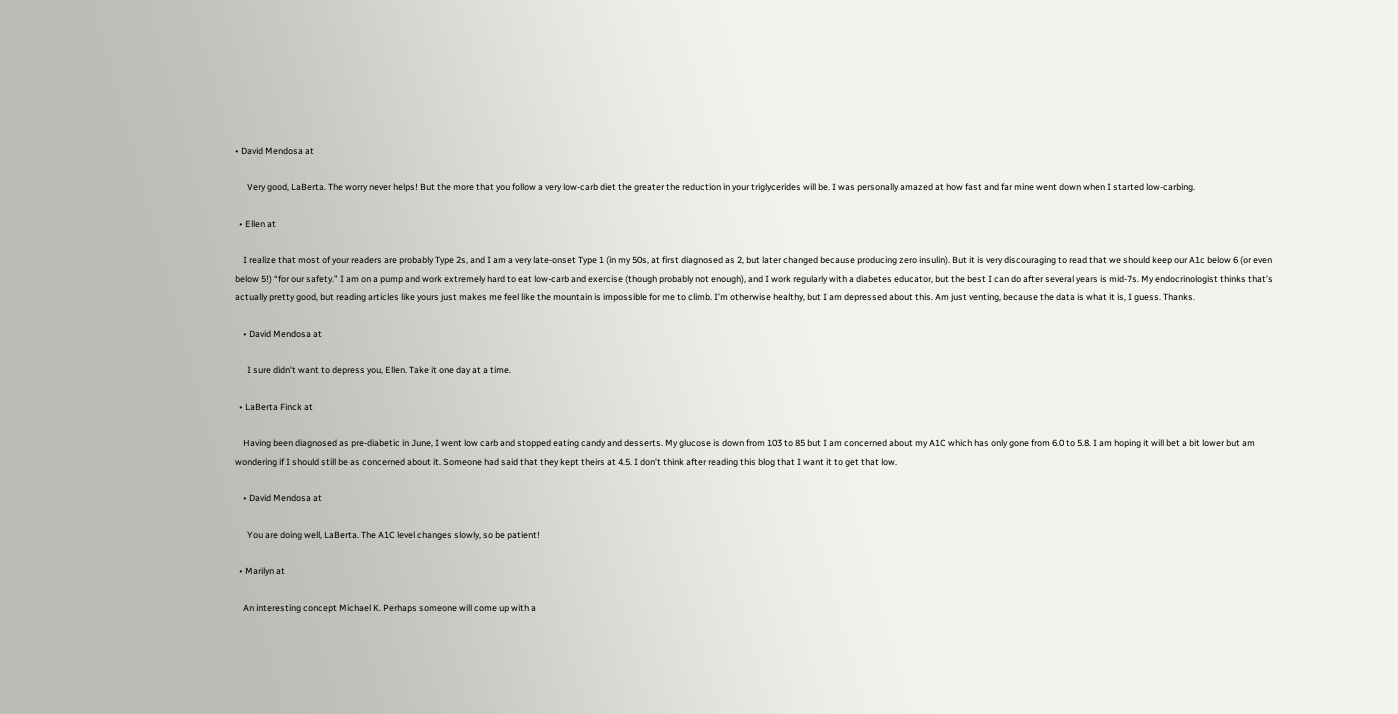• David Mendosa at

      Very good, LaBerta. The worry never helps! But the more that you follow a very low-carb diet the greater the reduction in your triglycerides will be. I was personally amazed at how fast and far mine went down when I started low-carbing.

  • Ellen at

    I realize that most of your readers are probably Type 2s, and I am a very late-onset Type 1 (in my 50s, at first diagnosed as 2, but later changed because producing zero insulin). But it is very discouraging to read that we should keep our A1c below 6 (or even below 5!) “for our safety.” I am on a pump and work extremely hard to eat low-carb and exercise (though probably not enough), and I work regularly with a diabetes educator, but the best I can do after several years is mid-7s. My endocrinologist thinks that’s actually pretty good, but reading articles like yours just makes me feel like the mountain is impossible for me to climb. I’m otherwise healthy, but I am depressed about this. Am just venting, because the data is what it is, I guess. Thanks.

    • David Mendosa at

      I sure didn’t want to depress you, Ellen. Take it one day at a time.

  • LaBerta Finck at

    Having been diagnosed as pre-diabetic in June, I went low carb and stopped eating candy and desserts. My glucose is down from 103 to 85 but I am concerned about my A1C which has only gone from 6.0 to 5.8. I am hoping it will bet a bit lower but am wondering if I should still be as concerned about it. Someone had said that they kept theirs at 4.5. I don’t think after reading this blog that I want it to get that low.

    • David Mendosa at

      You are doing well, LaBerta. The A1C level changes slowly, so be patient!

  • Marilyn at

    An interesting concept Michael K. Perhaps someone will come up with a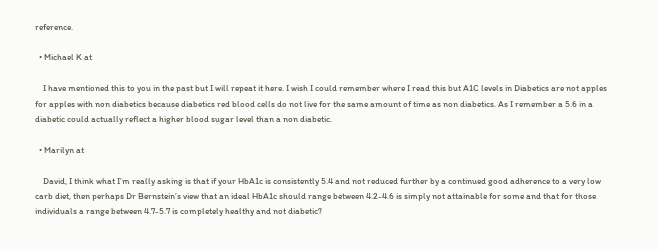reference.

  • Michael K at

    I have mentioned this to you in the past but I will repeat it here. I wish I could remember where I read this but A1C levels in Diabetics are not apples for apples with non diabetics because diabetics red blood cells do not live for the same amount of time as non diabetics. As I remember a 5.6 in a diabetic could actually reflect a higher blood sugar level than a non diabetic.

  • Marilyn at

    David, I think what I’m really asking is that if your HbA1c is consistently 5.4 and not reduced further by a continued good adherence to a very low carb diet, then perhaps Dr Bernstein’s view that an ideal HbA1c should range between 4.2-4.6 is simply not attainable for some and that for those individuals a range between 4.7-5.7 is completely healthy and not diabetic?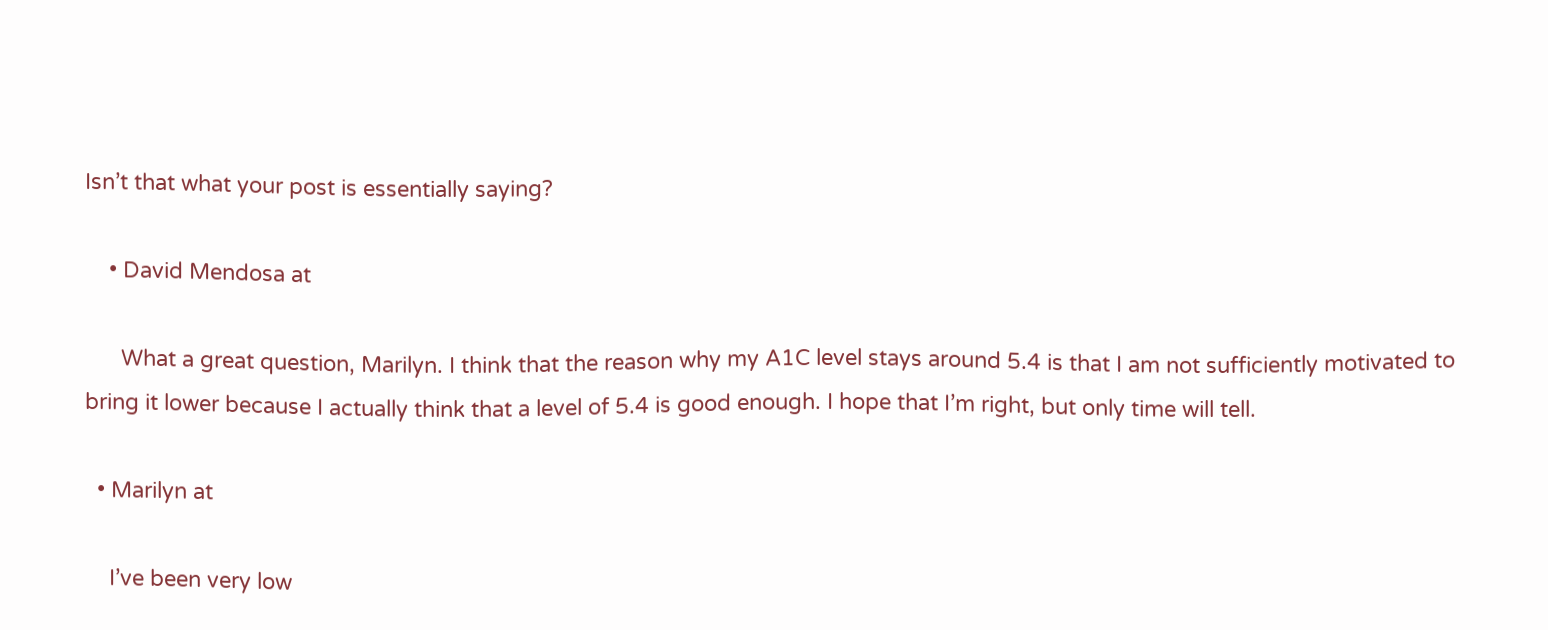Isn’t that what your post is essentially saying?

    • David Mendosa at

      What a great question, Marilyn. I think that the reason why my A1C level stays around 5.4 is that I am not sufficiently motivated to bring it lower because I actually think that a level of 5.4 is good enough. I hope that I’m right, but only time will tell.

  • Marilyn at

    I’ve been very low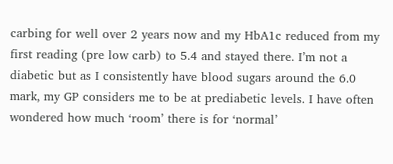carbing for well over 2 years now and my HbA1c reduced from my first reading (pre low carb) to 5.4 and stayed there. I’m not a diabetic but as I consistently have blood sugars around the 6.0 mark, my GP considers me to be at prediabetic levels. I have often wondered how much ‘room’ there is for ‘normal’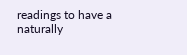readings to have a naturally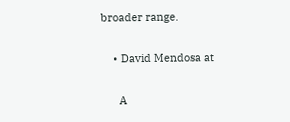broader range.

    • David Mendosa at

      A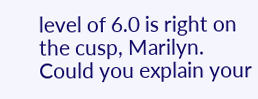level of 6.0 is right on the cusp, Marilyn. Could you explain your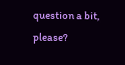question a bit, please?